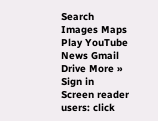Search Images Maps Play YouTube News Gmail Drive More »
Sign in
Screen reader users: click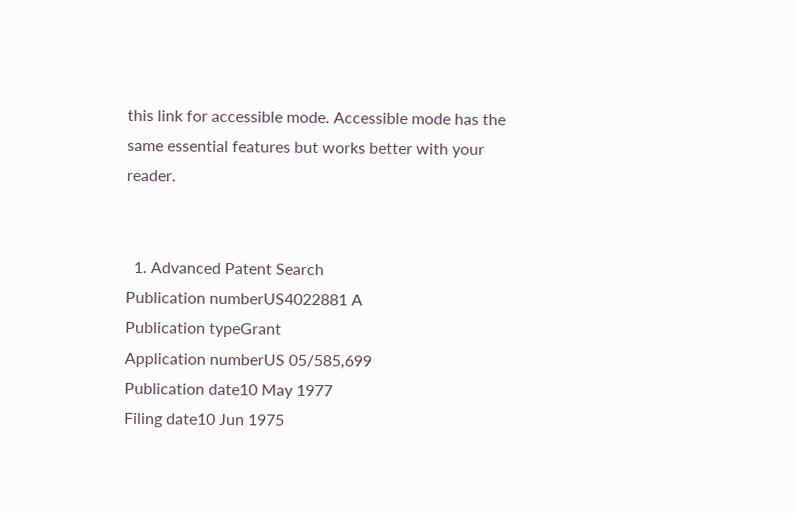this link for accessible mode. Accessible mode has the same essential features but works better with your reader.


  1. Advanced Patent Search
Publication numberUS4022881 A
Publication typeGrant
Application numberUS 05/585,699
Publication date10 May 1977
Filing date10 Jun 1975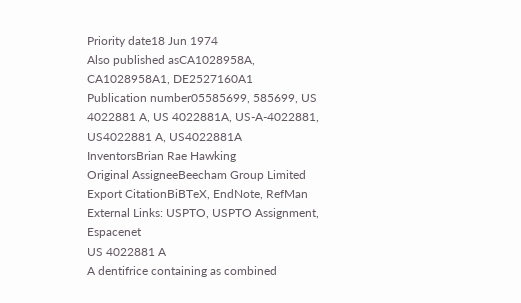Priority date18 Jun 1974
Also published asCA1028958A, CA1028958A1, DE2527160A1
Publication number05585699, 585699, US 4022881 A, US 4022881A, US-A-4022881, US4022881 A, US4022881A
InventorsBrian Rae Hawking
Original AssigneeBeecham Group Limited
Export CitationBiBTeX, EndNote, RefMan
External Links: USPTO, USPTO Assignment, Espacenet
US 4022881 A
A dentifrice containing as combined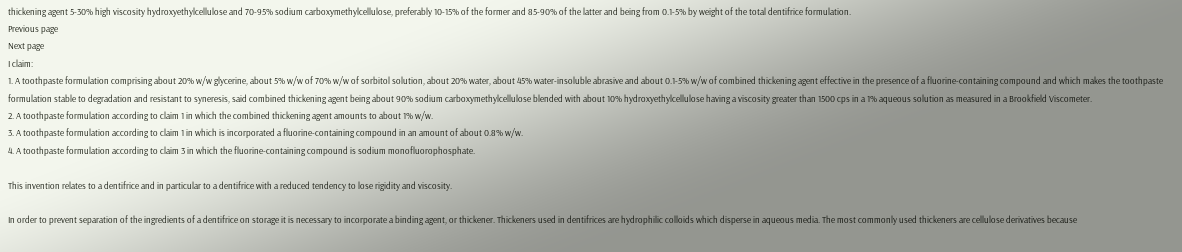thickening agent 5-30% high viscosity hydroxyethylcellulose and 70-95% sodium carboxymethylcellulose, preferably 10-15% of the former and 85-90% of the latter and being from 0.1-5% by weight of the total dentifrice formulation.
Previous page
Next page
I claim:
1. A toothpaste formulation comprising about 20% w/w glycerine, about 5% w/w of 70% w/w of sorbitol solution, about 20% water, about 45% water-insoluble abrasive and about 0.1-5% w/w of combined thickening agent effective in the presence of a fluorine-containing compound and which makes the toothpaste formulation stable to degradation and resistant to syneresis, said combined thickening agent being about 90% sodium carboxymethylcellulose blended with about 10% hydroxyethylcellulose having a viscosity greater than 1500 cps in a 1% aqueous solution as measured in a Brookfield Viscometer.
2. A toothpaste formulation according to claim 1 in which the combined thickening agent amounts to about 1% w/w.
3. A toothpaste formulation according to claim 1 in which is incorporated a fluorine-containing compound in an amount of about 0.8% w/w.
4. A toothpaste formulation according to claim 3 in which the fluorine-containing compound is sodium monofluorophosphate.

This invention relates to a dentifrice and in particular to a dentifrice with a reduced tendency to lose rigidity and viscosity.

In order to prevent separation of the ingredients of a dentifrice on storage it is necessary to incorporate a binding agent, or thickener. Thickeners used in dentifrices are hydrophilic colloids which disperse in aqueous media. The most commonly used thickeners are cellulose derivatives because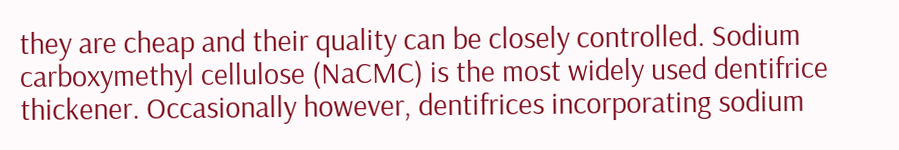they are cheap and their quality can be closely controlled. Sodium carboxymethyl cellulose (NaCMC) is the most widely used dentifrice thickener. Occasionally however, dentifrices incorporating sodium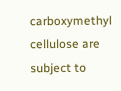carboxymethyl cellulose are subject to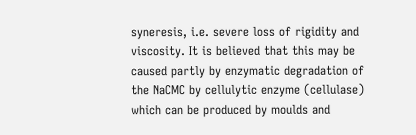syneresis, i.e. severe loss of rigidity and viscosity. It is believed that this may be caused partly by enzymatic degradation of the NaCMC by cellulytic enzyme (cellulase) which can be produced by moulds and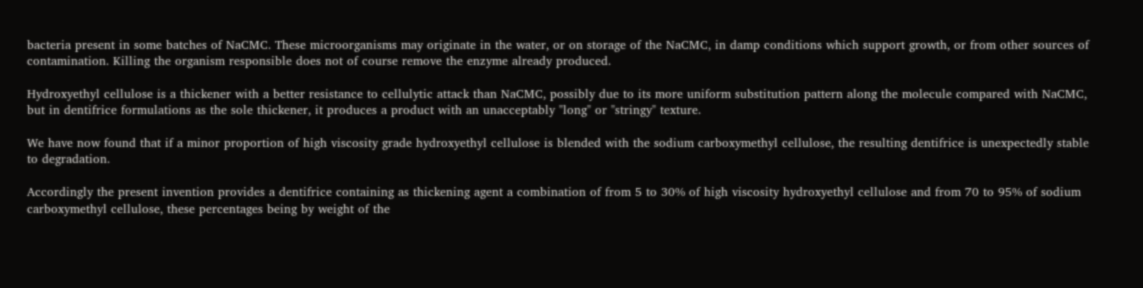bacteria present in some batches of NaCMC. These microorganisms may originate in the water, or on storage of the NaCMC, in damp conditions which support growth, or from other sources of contamination. Killing the organism responsible does not of course remove the enzyme already produced.

Hydroxyethyl cellulose is a thickener with a better resistance to cellulytic attack than NaCMC, possibly due to its more uniform substitution pattern along the molecule compared with NaCMC, but in dentifrice formulations as the sole thickener, it produces a product with an unacceptably "long" or "stringy" texture.

We have now found that if a minor proportion of high viscosity grade hydroxyethyl cellulose is blended with the sodium carboxymethyl cellulose, the resulting dentifrice is unexpectedly stable to degradation.

Accordingly the present invention provides a dentifrice containing as thickening agent a combination of from 5 to 30% of high viscosity hydroxyethyl cellulose and from 70 to 95% of sodium carboxymethyl cellulose, these percentages being by weight of the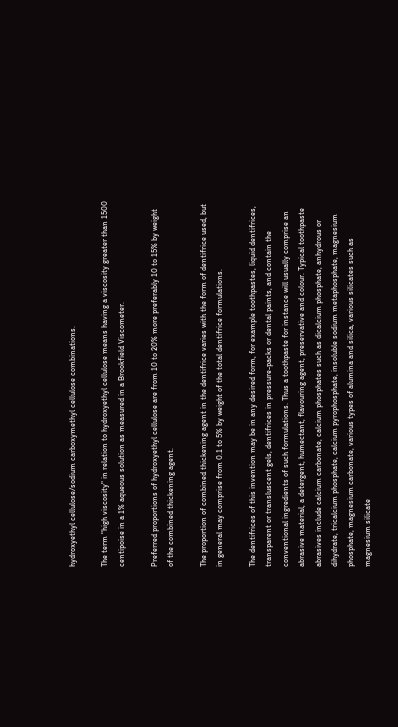hydroxyethyl cellulose/sodium carboxymethyl cellulose combinations.

The term "high viscosity" in relation to hydroxyethyl cellulose means having a viscosity greater than 1500 centipoise in a 1% aqueous solution as measured in a Brookfield Viscometer.

Preferred proportions of hydroxyethyl cellulose are from 10 to 20% more preferably 10 to 15% by weight of the combined thickening agent.

The proportion of combined thickening agent in the dentifrice varies with the form of dentifrice used, but in general may comprise from 0.1 to 5% by weight of the total dentifrice formulations.

The dentifrices of this invention may be in any desired form, for example toothpastes, liquid dentifrices, transparent or transluscent gels, dentifrices in pressure-packs or dental paints, and contain the conventional ingredients of such formulations. Thus a toothpaste for instance will usually comprise an abrasive material, a detergent, humectant, flavouring agent, preservative and colour. Typical toothpaste abrasives include calcium carbonate, calcium phosphates such as dicalcium phosphate, anhydrous or dihydrate, tricalcium phosphate, calcium pyrophosphate, insoluble sodium metaphosphate, magnesium phosphate, magnesium carbonate, various types of alumina and silica, various silicates such as magnesium silicate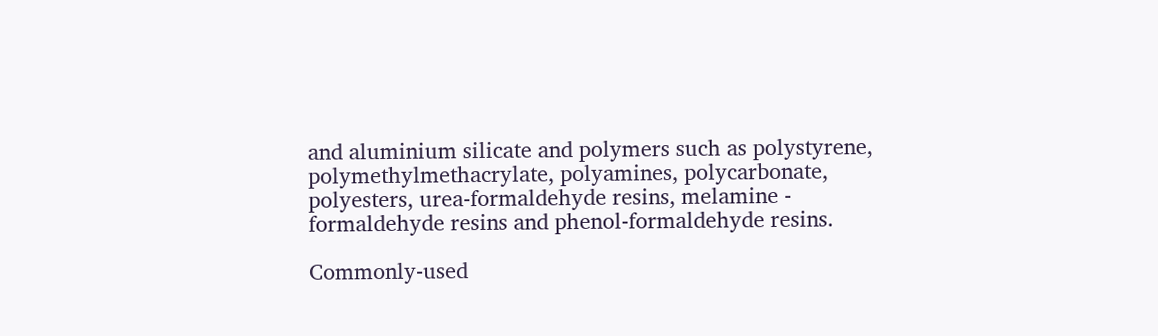and aluminium silicate and polymers such as polystyrene, polymethylmethacrylate, polyamines, polycarbonate, polyesters, urea-formaldehyde resins, melamine - formaldehyde resins and phenol-formaldehyde resins.

Commonly-used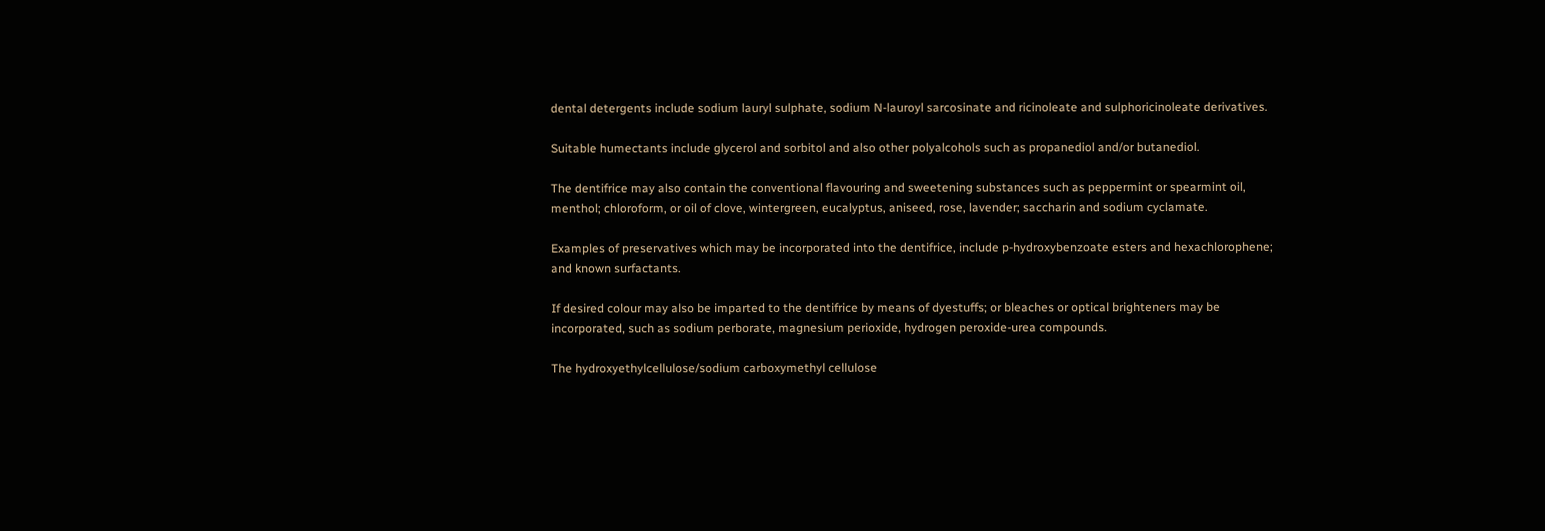dental detergents include sodium lauryl sulphate, sodium N-lauroyl sarcosinate and ricinoleate and sulphoricinoleate derivatives.

Suitable humectants include glycerol and sorbitol and also other polyalcohols such as propanediol and/or butanediol.

The dentifrice may also contain the conventional flavouring and sweetening substances such as peppermint or spearmint oil, menthol; chloroform, or oil of clove, wintergreen, eucalyptus, aniseed, rose, lavender; saccharin and sodium cyclamate.

Examples of preservatives which may be incorporated into the dentifrice, include p-hydroxybenzoate esters and hexachlorophene; and known surfactants.

If desired colour may also be imparted to the dentifrice by means of dyestuffs; or bleaches or optical brighteners may be incorporated, such as sodium perborate, magnesium perioxide, hydrogen peroxide-urea compounds.

The hydroxyethylcellulose/sodium carboxymethyl cellulose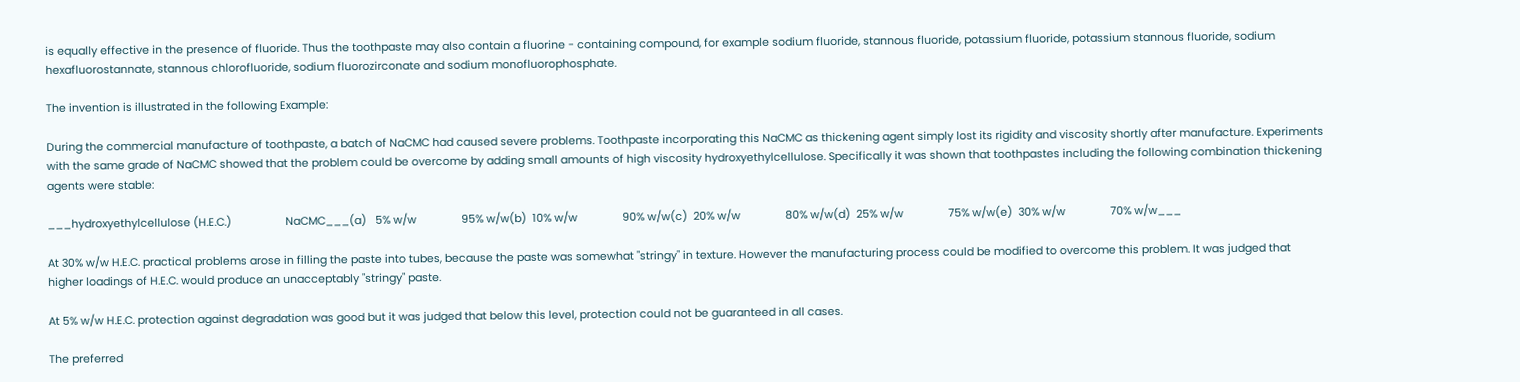is equally effective in the presence of fluoride. Thus the toothpaste may also contain a fluorine - containing compound, for example sodium fluoride, stannous fluoride, potassium fluoride, potassium stannous fluoride, sodium hexafluorostannate, stannous chlorofluoride, sodium fluorozirconate and sodium monofluorophosphate.

The invention is illustrated in the following Example:

During the commercial manufacture of toothpaste, a batch of NaCMC had caused severe problems. Toothpaste incorporating this NaCMC as thickening agent simply lost its rigidity and viscosity shortly after manufacture. Experiments with the same grade of NaCMC showed that the problem could be overcome by adding small amounts of high viscosity hydroxyethylcellulose. Specifically it was shown that toothpastes including the following combination thickening agents were stable:

___hydroxyethylcellulose (H.E.C.)                  NaCMC___(a)   5% w/w               95% w/w(b)  10% w/w               90% w/w(c)  20% w/w               80% w/w(d)  25% w/w               75% w/w(e)  30% w/w               70% w/w___

At 30% w/w H.E.C. practical problems arose in filling the paste into tubes, because the paste was somewhat "stringy" in texture. However the manufacturing process could be modified to overcome this problem. It was judged that higher loadings of H.E.C. would produce an unacceptably "stringy" paste.

At 5% w/w H.E.C. protection against degradation was good but it was judged that below this level, protection could not be guaranteed in all cases.

The preferred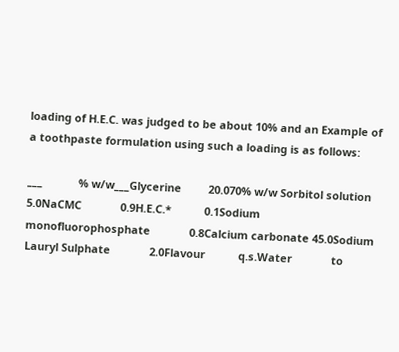loading of H.E.C. was judged to be about 10% and an Example of a toothpaste formulation using such a loading is as follows:

___            % w/w___Glycerine         20.070% w/w Sorbitol solution             5.0NaCMC             0.9H.E.C.*           0.1Sodium monofluorophosphate             0.8Calcium carbonate 45.0Sodium Lauryl Sulphate             2.0Flavour           q.s.Water             to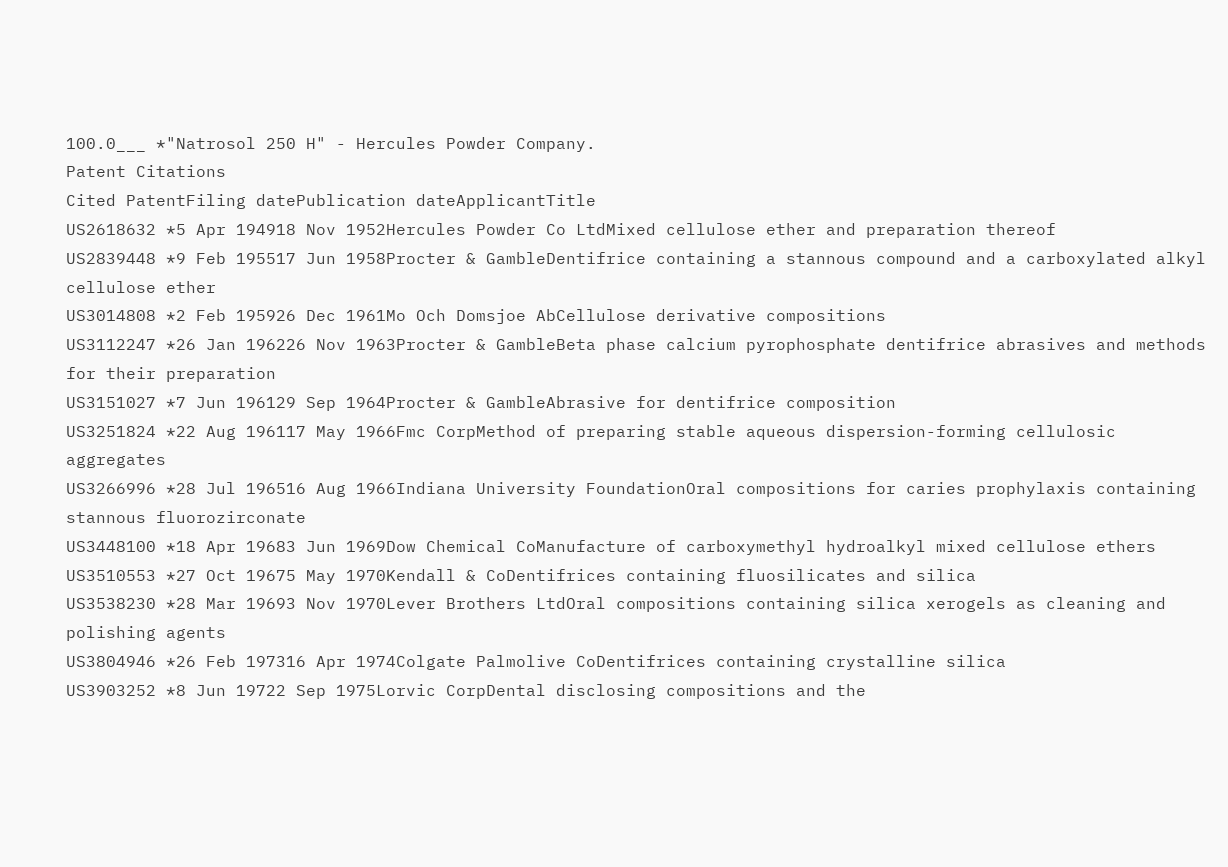100.0___ *"Natrosol 250 H" - Hercules Powder Company.
Patent Citations
Cited PatentFiling datePublication dateApplicantTitle
US2618632 *5 Apr 194918 Nov 1952Hercules Powder Co LtdMixed cellulose ether and preparation thereof
US2839448 *9 Feb 195517 Jun 1958Procter & GambleDentifrice containing a stannous compound and a carboxylated alkyl cellulose ether
US3014808 *2 Feb 195926 Dec 1961Mo Och Domsjoe AbCellulose derivative compositions
US3112247 *26 Jan 196226 Nov 1963Procter & GambleBeta phase calcium pyrophosphate dentifrice abrasives and methods for their preparation
US3151027 *7 Jun 196129 Sep 1964Procter & GambleAbrasive for dentifrice composition
US3251824 *22 Aug 196117 May 1966Fmc CorpMethod of preparing stable aqueous dispersion-forming cellulosic aggregates
US3266996 *28 Jul 196516 Aug 1966Indiana University FoundationOral compositions for caries prophylaxis containing stannous fluorozirconate
US3448100 *18 Apr 19683 Jun 1969Dow Chemical CoManufacture of carboxymethyl hydroalkyl mixed cellulose ethers
US3510553 *27 Oct 19675 May 1970Kendall & CoDentifrices containing fluosilicates and silica
US3538230 *28 Mar 19693 Nov 1970Lever Brothers LtdOral compositions containing silica xerogels as cleaning and polishing agents
US3804946 *26 Feb 197316 Apr 1974Colgate Palmolive CoDentifrices containing crystalline silica
US3903252 *8 Jun 19722 Sep 1975Lorvic CorpDental disclosing compositions and the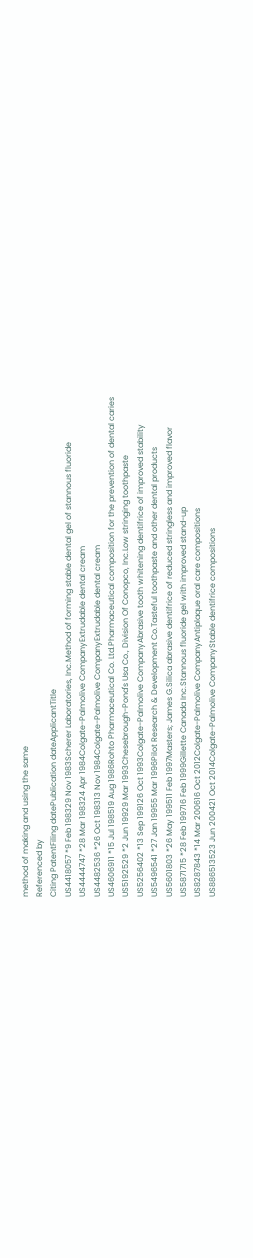method of making and using the same
Referenced by
Citing PatentFiling datePublication dateApplicantTitle
US4418057 *9 Feb 198329 Nov 1983Scherer Laboratories, Inc.Method of forming stable dental gel of stannous fluoride
US4444747 *28 Mar 198324 Apr 1984Colgate-Palmolive CompanyExtrudable dental cream
US4482536 *26 Oct 198313 Nov 1984Colgate-Palmolive CompanyExtrudable dental cream
US4606911 *15 Jul 198519 Aug 1986Rohto Pharmaceutical Co. Ltd.Pharmaceutical composition for the prevention of dental caries
US5192529 *2 Jun 19929 Mar 1993Chesebrough-Pond's Usa Co., Division Of Conopco, Inc.Low stringing toothpaste
US5256402 *13 Sep 199126 Oct 1993Colgate-Palmolive CompanyAbrasive tooth whitening dentifrice of improved stability
US5496541 *27 Jan 19955 Mar 1996Pilot Research & Development Co.Tasteful toothpaste and other dental products
US5601803 *26 May 199511 Feb 1997Masters; James G.Silica abrasive dentifrice of reduced stringless and improved flavor
US5871715 *28 Feb 199716 Feb 1999Gillette Canada Inc.Stannous fluoride gel with improved stand-up
US8287843 *14 Mar 200616 Oct 2012Colgate-Palmolive CompanyAntiplaque oral care compositions
US886513523 Jun 200421 Oct 2014Colgate-Palmolive CompanyStable dentifrice compositions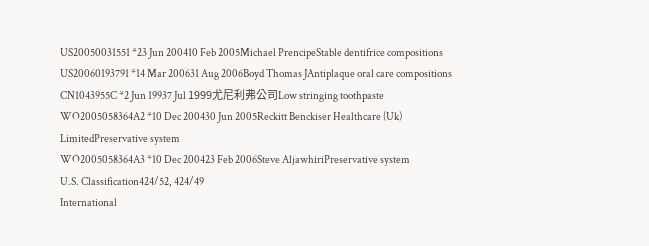US20050031551 *23 Jun 200410 Feb 2005Michael PrencipeStable dentifrice compositions
US20060193791 *14 Mar 200631 Aug 2006Boyd Thomas JAntiplaque oral care compositions
CN1043955C *2 Jun 19937 Jul 1999尤尼利弗公司Low stringing toothpaste
WO2005058364A2 *10 Dec 200430 Jun 2005Reckitt Benckiser Healthcare (Uk) LimitedPreservative system
WO2005058364A3 *10 Dec 200423 Feb 2006Steve AljawhiriPreservative system
U.S. Classification424/52, 424/49
International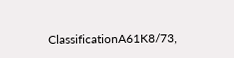ClassificationA61K8/73,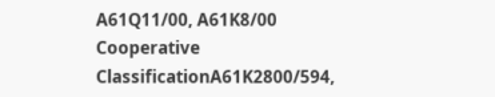A61Q11/00, A61K8/00
Cooperative ClassificationA61K2800/594,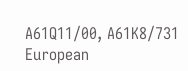A61Q11/00, A61K8/731
European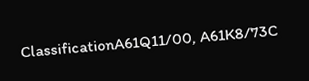ClassificationA61Q11/00, A61K8/73C